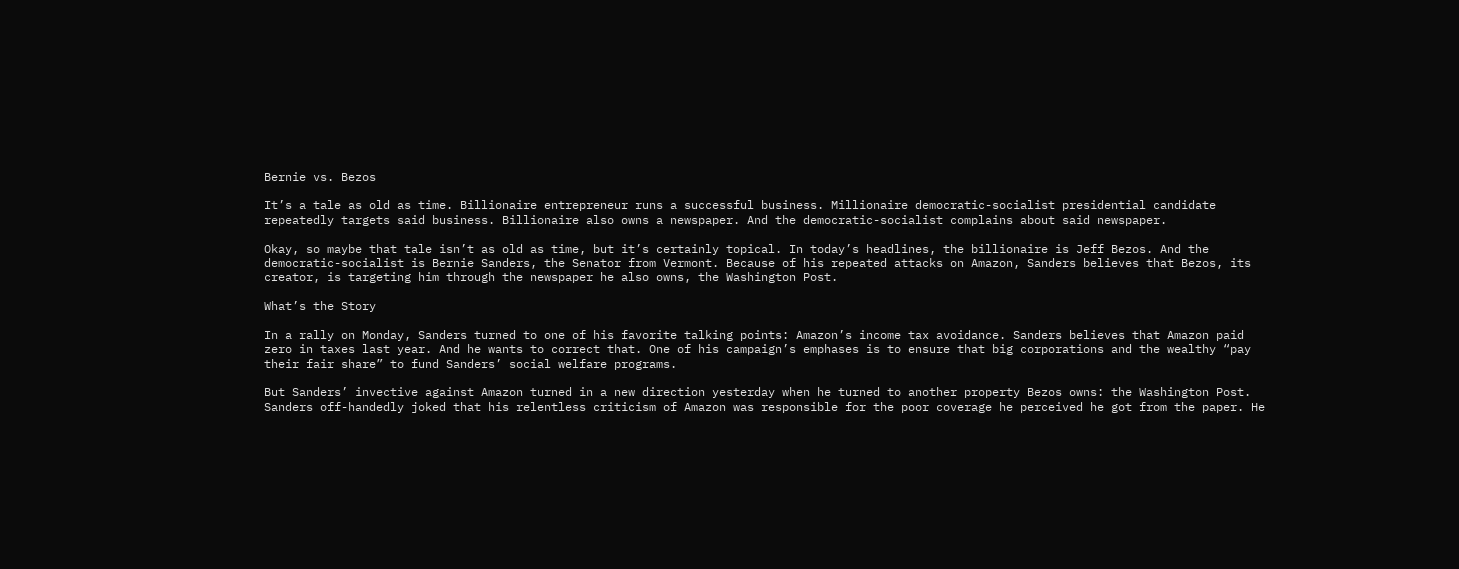Bernie vs. Bezos

It’s a tale as old as time. Billionaire entrepreneur runs a successful business. Millionaire democratic-socialist presidential candidate repeatedly targets said business. Billionaire also owns a newspaper. And the democratic-socialist complains about said newspaper.

Okay, so maybe that tale isn’t as old as time, but it’s certainly topical. In today’s headlines, the billionaire is Jeff Bezos. And the democratic-socialist is Bernie Sanders, the Senator from Vermont. Because of his repeated attacks on Amazon, Sanders believes that Bezos, its creator, is targeting him through the newspaper he also owns, the Washington Post.

What’s the Story

In a rally on Monday, Sanders turned to one of his favorite talking points: Amazon’s income tax avoidance. Sanders believes that Amazon paid zero in taxes last year. And he wants to correct that. One of his campaign’s emphases is to ensure that big corporations and the wealthy “pay their fair share” to fund Sanders’ social welfare programs.

But Sanders’ invective against Amazon turned in a new direction yesterday when he turned to another property Bezos owns: the Washington Post. Sanders off-handedly joked that his relentless criticism of Amazon was responsible for the poor coverage he perceived he got from the paper. He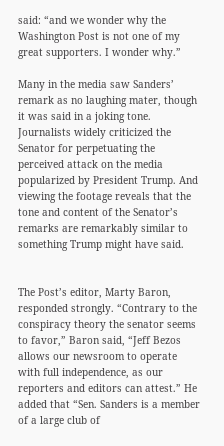said: “and we wonder why the Washington Post is not one of my great supporters. I wonder why.”

Many in the media saw Sanders’ remark as no laughing mater, though it was said in a joking tone. Journalists widely criticized the Senator for perpetuating the perceived attack on the media popularized by President Trump. And viewing the footage reveals that the tone and content of the Senator’s remarks are remarkably similar to something Trump might have said.


The Post’s editor, Marty Baron, responded strongly. “Contrary to the conspiracy theory the senator seems to favor,” Baron said, “Jeff Bezos allows our newsroom to operate with full independence, as our reporters and editors can attest.” He added that “Sen. Sanders is a member of a large club of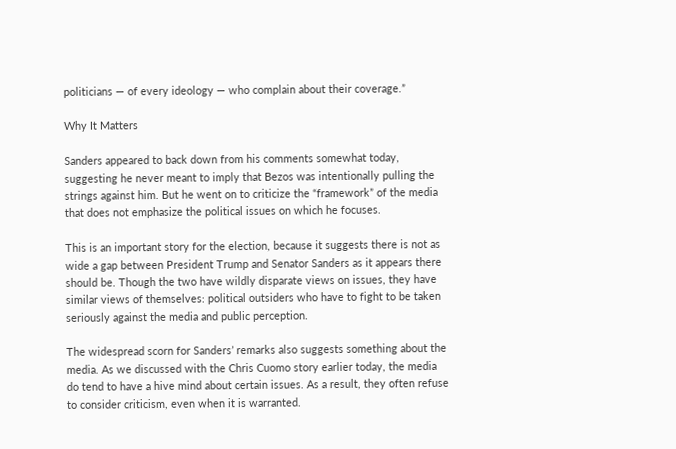politicians — of every ideology — who complain about their coverage.”

Why It Matters

Sanders appeared to back down from his comments somewhat today, suggesting he never meant to imply that Bezos was intentionally pulling the strings against him. But he went on to criticize the “framework” of the media that does not emphasize the political issues on which he focuses.

This is an important story for the election, because it suggests there is not as wide a gap between President Trump and Senator Sanders as it appears there should be. Though the two have wildly disparate views on issues, they have similar views of themselves: political outsiders who have to fight to be taken seriously against the media and public perception.

The widespread scorn for Sanders’ remarks also suggests something about the media. As we discussed with the Chris Cuomo story earlier today, the media do tend to have a hive mind about certain issues. As a result, they often refuse to consider criticism, even when it is warranted.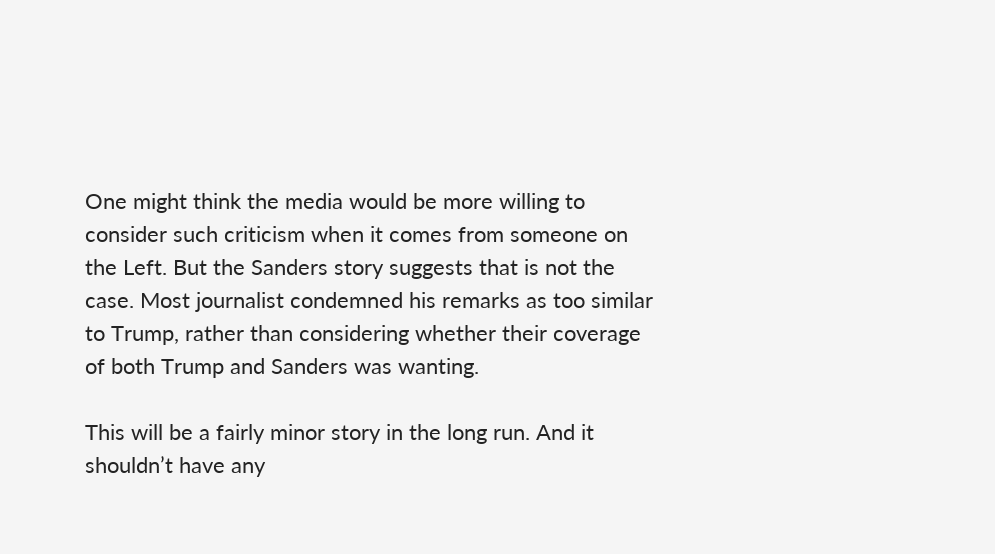One might think the media would be more willing to consider such criticism when it comes from someone on the Left. But the Sanders story suggests that is not the case. Most journalist condemned his remarks as too similar to Trump, rather than considering whether their coverage of both Trump and Sanders was wanting.

This will be a fairly minor story in the long run. And it shouldn’t have any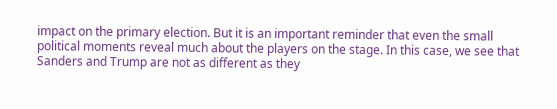impact on the primary election. But it is an important reminder that even the small political moments reveal much about the players on the stage. In this case, we see that Sanders and Trump are not as different as they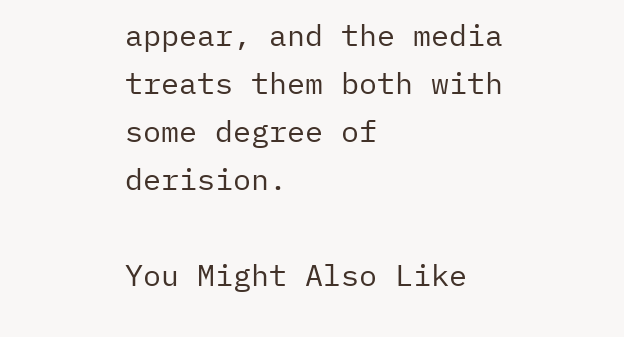appear, and the media treats them both with some degree of derision.

You Might Also Like